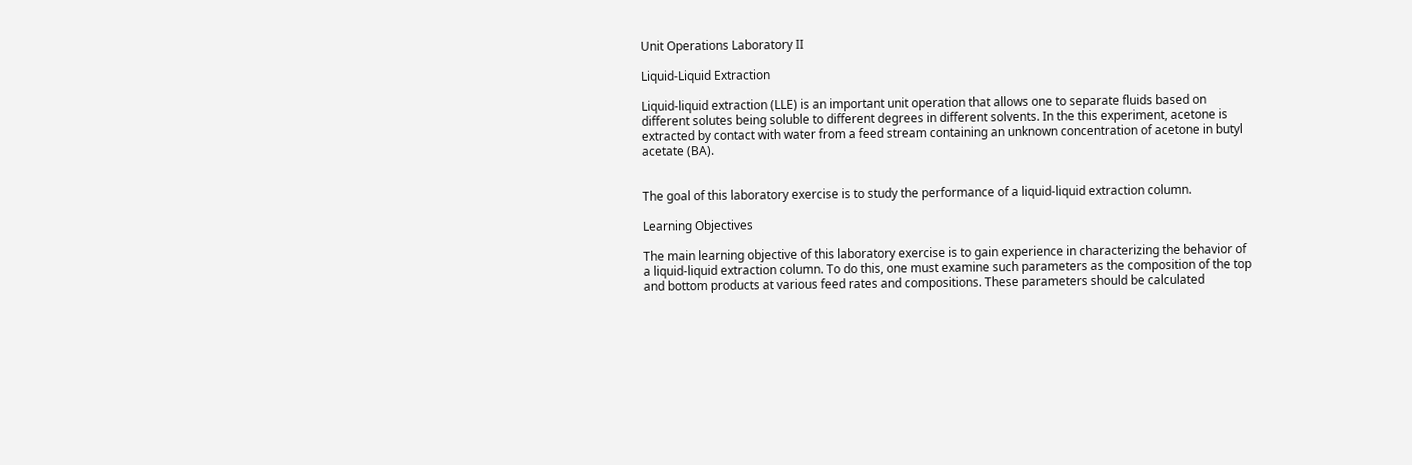Unit Operations Laboratory II

Liquid-Liquid Extraction

Liquid-liquid extraction (LLE) is an important unit operation that allows one to separate fluids based on different solutes being soluble to different degrees in different solvents. In the this experiment, acetone is extracted by contact with water from a feed stream containing an unknown concentration of acetone in butyl acetate (BA).


The goal of this laboratory exercise is to study the performance of a liquid-liquid extraction column.

Learning Objectives

The main learning objective of this laboratory exercise is to gain experience in characterizing the behavior of a liquid-liquid extraction column. To do this, one must examine such parameters as the composition of the top and bottom products at various feed rates and compositions. These parameters should be calculated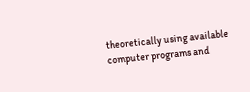theoretically using available computer programs and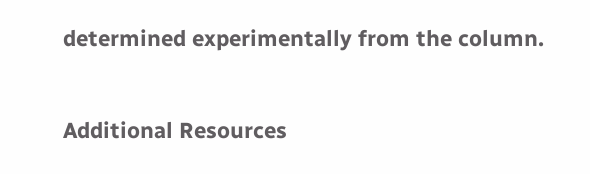determined experimentally from the column.


Additional Resources